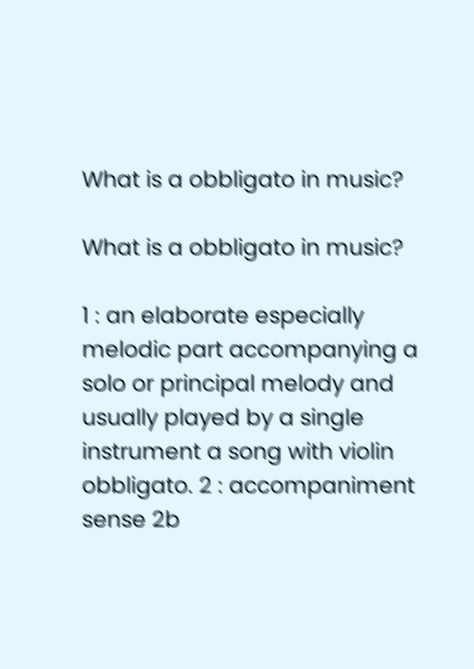What is a obbligato in music?

What is a obbligato in music?

1 : an elaborate especially melodic part accompanying a solo or principal melody and usually played by a single instrument a song with violin obbligato. 2 : accompaniment sense 2b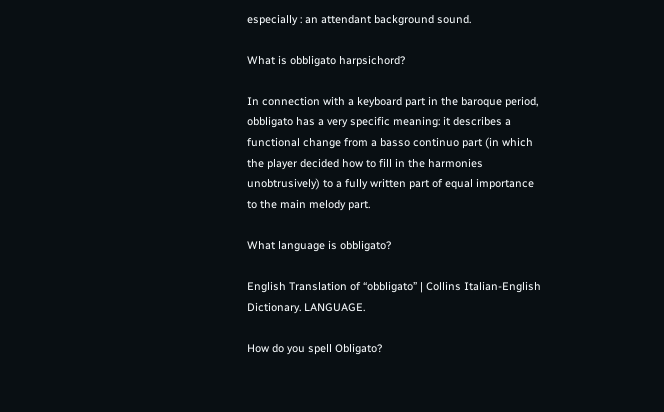especially : an attendant background sound.

What is obbligato harpsichord?

In connection with a keyboard part in the baroque period, obbligato has a very specific meaning: it describes a functional change from a basso continuo part (in which the player decided how to fill in the harmonies unobtrusively) to a fully written part of equal importance to the main melody part.

What language is obbligato?

English Translation of “obbligato” | Collins Italian-English Dictionary. LANGUAGE.

How do you spell Obligato?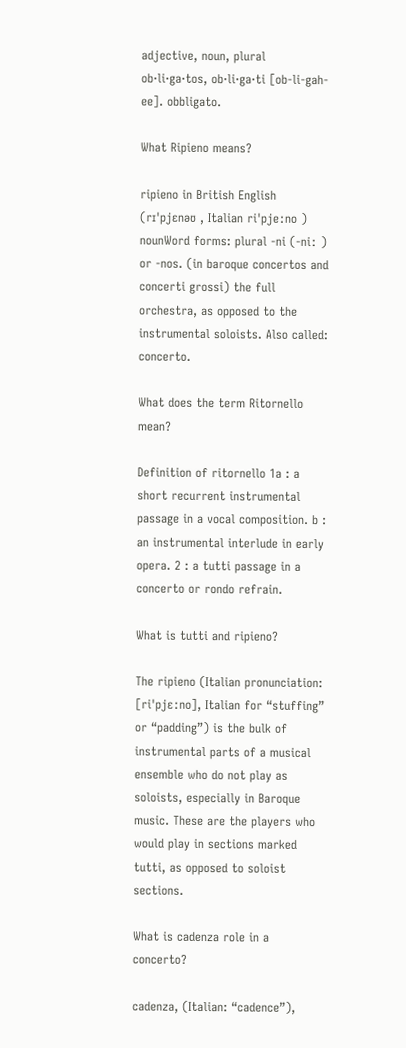adjective, noun, plural ob·li·ga·tos, ob·li·ga·ti [ob-li-gah-ee]. obbligato.

What Ripieno means?

ripieno in British English (rɪˈpjɛnəʊ , Italian riˈpjeːno ) nounWord forms: plural -ni (-niː ) or -nos. (in baroque concertos and concerti grossi) the full orchestra, as opposed to the instrumental soloists. Also called: concerto.

What does the term Ritornello mean?

Definition of ritornello 1a : a short recurrent instrumental passage in a vocal composition. b : an instrumental interlude in early opera. 2 : a tutti passage in a concerto or rondo refrain.

What is tutti and ripieno?

The ripieno (Italian pronunciation: [riˈpjɛːno], Italian for “stuffing” or “padding”) is the bulk of instrumental parts of a musical ensemble who do not play as soloists, especially in Baroque music. These are the players who would play in sections marked tutti, as opposed to soloist sections.

What is cadenza role in a concerto?

cadenza, (Italian: “cadence”),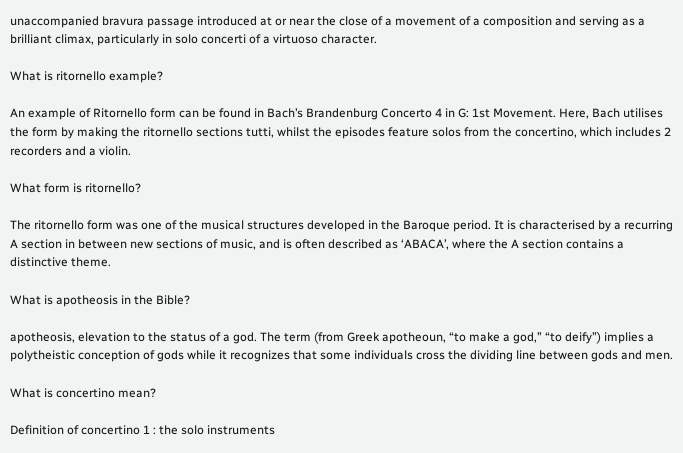unaccompanied bravura passage introduced at or near the close of a movement of a composition and serving as a brilliant climax, particularly in solo concerti of a virtuoso character.

What is ritornello example?

An example of Ritornello form can be found in Bach’s Brandenburg Concerto 4 in G: 1st Movement. Here, Bach utilises the form by making the ritornello sections tutti, whilst the episodes feature solos from the concertino, which includes 2 recorders and a violin.

What form is ritornello?

The ritornello form was one of the musical structures developed in the Baroque period. It is characterised by a recurring A section in between new sections of music, and is often described as ‘ABACA’, where the A section contains a distinctive theme.

What is apotheosis in the Bible?

apotheosis, elevation to the status of a god. The term (from Greek apotheoun, “to make a god,” “to deify”) implies a polytheistic conception of gods while it recognizes that some individuals cross the dividing line between gods and men.

What is concertino mean?

Definition of concertino 1 : the solo instruments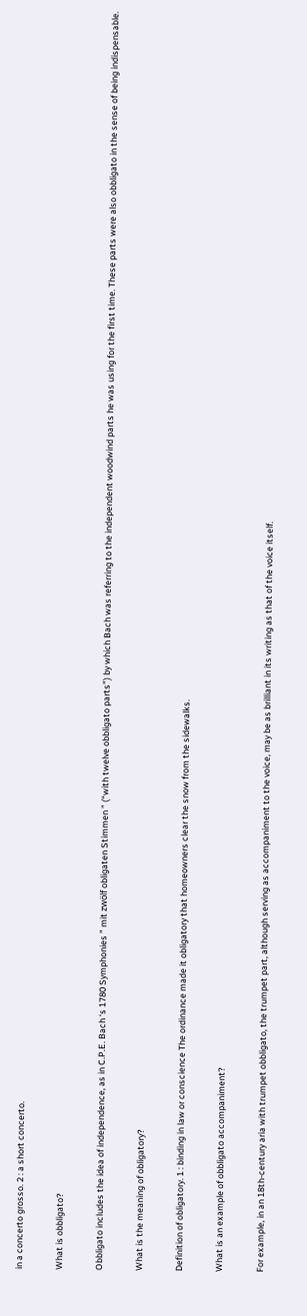in a concerto grosso. 2 : a short concerto.

What is obbligato?

Obbligato includes the idea of independence, as in C.P.E. Bach ‘s 1780 Symphonies ” mit zwölf obligaten Stimmen ” (“with twelve obbligato parts”) by which Bach was referring to the independent woodwind parts he was using for the first time. These parts were also obbligato in the sense of being indispensable.

What is the meaning of obligatory?

Definition of obligatory. 1 : binding in law or conscience The ordinance made it obligatory that homeowners clear the snow from the sidewalks.

What is an example of obbligato accompaniment?

For example, in an 18th-century aria with trumpet obbligato, the trumpet part, although serving as accompaniment to the voice, may be as brilliant in its writing as that of the voice itself.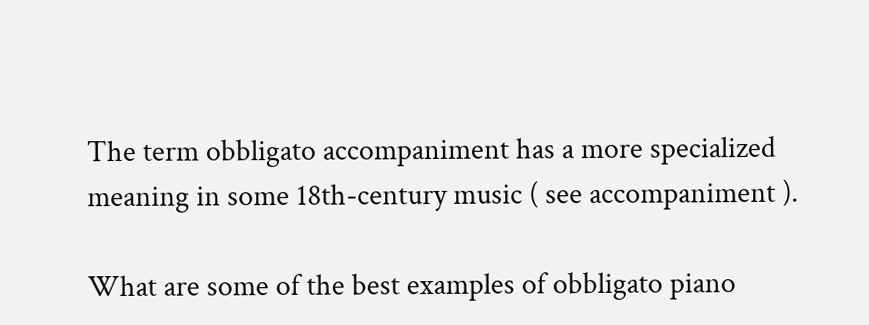The term obbligato accompaniment has a more specialized meaning in some 18th-century music ( see accompaniment ).

What are some of the best examples of obbligato piano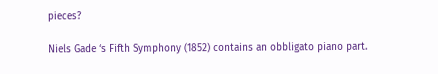pieces?

Niels Gade ‘s Fifth Symphony (1852) contains an obbligato piano part.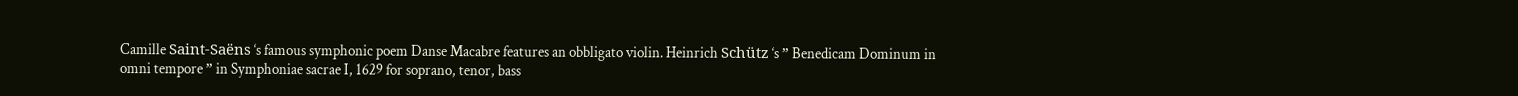Camille Saint-Saëns ‘s famous symphonic poem Danse Macabre features an obbligato violin. Heinrich Schütz ‘s ” Benedicam Dominum in omni tempore ” in Symphoniae sacrae I, 1629 for soprano, tenor, bass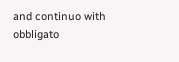and continuo with obbligato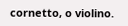cornetto, o violino.